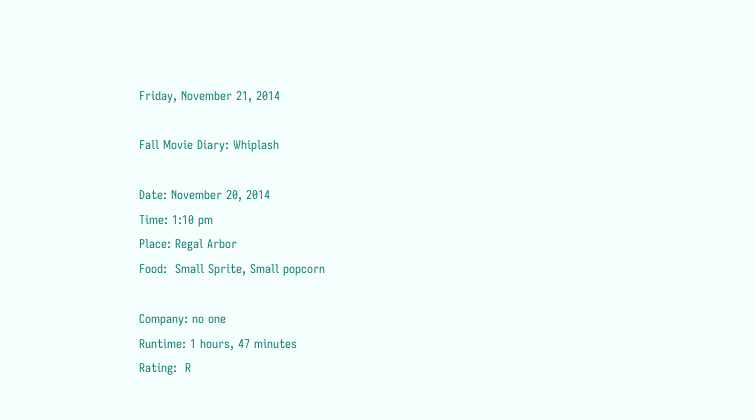Friday, November 21, 2014

Fall Movie Diary: Whiplash

Date: November 20, 2014
Time: 1:10 pm
Place: Regal Arbor
Food:  Small Sprite, Small popcorn

Company: no one
Runtime: 1 hours, 47 minutes
Rating:  R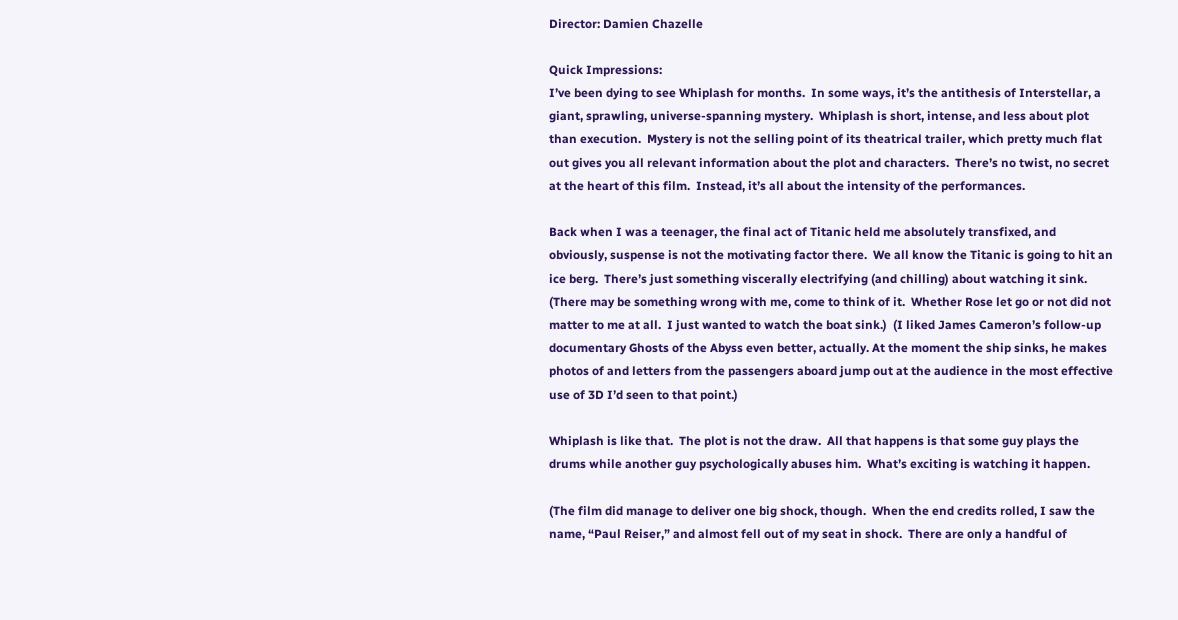Director: Damien Chazelle

Quick Impressions:
I’ve been dying to see Whiplash for months.  In some ways, it’s the antithesis of Interstellar, a giant, sprawling, universe-spanning mystery.  Whiplash is short, intense, and less about plot than execution.  Mystery is not the selling point of its theatrical trailer, which pretty much flat out gives you all relevant information about the plot and characters.  There’s no twist, no secret at the heart of this film.  Instead, it’s all about the intensity of the performances.

Back when I was a teenager, the final act of Titanic held me absolutely transfixed, and obviously, suspense is not the motivating factor there.  We all know the Titanic is going to hit an ice berg.  There’s just something viscerally electrifying (and chilling) about watching it sink.  (There may be something wrong with me, come to think of it.  Whether Rose let go or not did not matter to me at all.  I just wanted to watch the boat sink.)  (I liked James Cameron’s follow-up documentary Ghosts of the Abyss even better, actually. At the moment the ship sinks, he makes photos of and letters from the passengers aboard jump out at the audience in the most effective use of 3D I’d seen to that point.)

Whiplash is like that.  The plot is not the draw.  All that happens is that some guy plays the drums while another guy psychologically abuses him.  What’s exciting is watching it happen.

(The film did manage to deliver one big shock, though.  When the end credits rolled, I saw the name, “Paul Reiser,” and almost fell out of my seat in shock.  There are only a handful of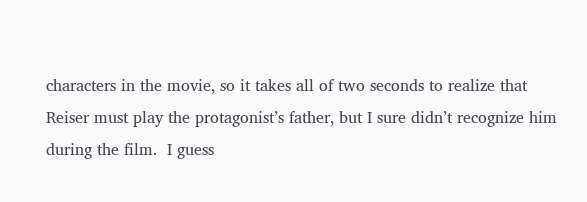characters in the movie, so it takes all of two seconds to realize that Reiser must play the protagonist’s father, but I sure didn’t recognize him during the film.  I guess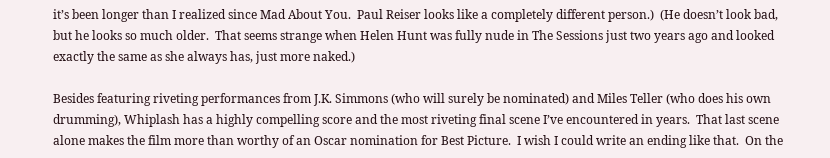it’s been longer than I realized since Mad About You.  Paul Reiser looks like a completely different person.)  (He doesn’t look bad, but he looks so much older.  That seems strange when Helen Hunt was fully nude in The Sessions just two years ago and looked exactly the same as she always has, just more naked.)

Besides featuring riveting performances from J.K. Simmons (who will surely be nominated) and Miles Teller (who does his own drumming), Whiplash has a highly compelling score and the most riveting final scene I’ve encountered in years.  That last scene alone makes the film more than worthy of an Oscar nomination for Best Picture.  I wish I could write an ending like that.  On the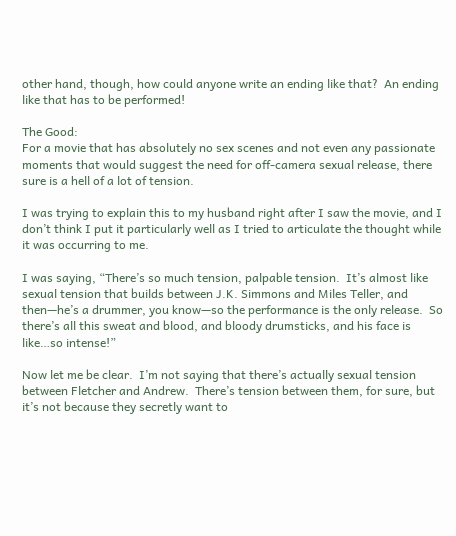other hand, though, how could anyone write an ending like that?  An ending like that has to be performed!

The Good:
For a movie that has absolutely no sex scenes and not even any passionate moments that would suggest the need for off-camera sexual release, there sure is a hell of a lot of tension.

I was trying to explain this to my husband right after I saw the movie, and I don’t think I put it particularly well as I tried to articulate the thought while it was occurring to me.

I was saying, “There’s so much tension, palpable tension.  It’s almost like sexual tension that builds between J.K. Simmons and Miles Teller, and then—he’s a drummer, you know—so the performance is the only release.  So there’s all this sweat and blood, and bloody drumsticks, and his face is like…so intense!”

Now let me be clear.  I’m not saying that there’s actually sexual tension between Fletcher and Andrew.  There’s tension between them, for sure, but it’s not because they secretly want to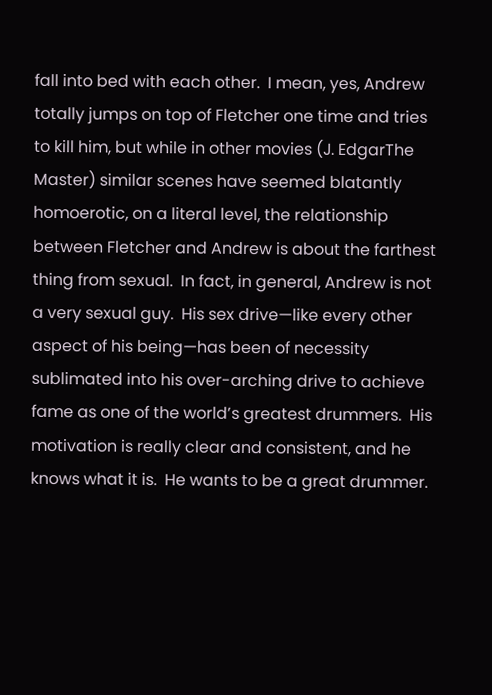fall into bed with each other.  I mean, yes, Andrew totally jumps on top of Fletcher one time and tries to kill him, but while in other movies (J. EdgarThe Master) similar scenes have seemed blatantly homoerotic, on a literal level, the relationship between Fletcher and Andrew is about the farthest thing from sexual.  In fact, in general, Andrew is not a very sexual guy.  His sex drive—like every other aspect of his being—has been of necessity sublimated into his over-arching drive to achieve fame as one of the world’s greatest drummers.  His motivation is really clear and consistent, and he knows what it is.  He wants to be a great drummer.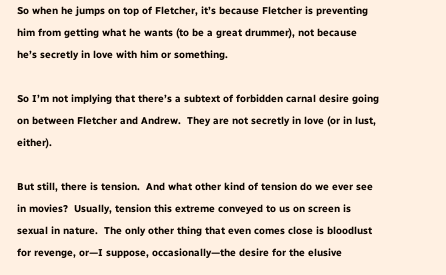So when he jumps on top of Fletcher, it’s because Fletcher is preventing him from getting what he wants (to be a great drummer), not because he’s secretly in love with him or something.

So I’m not implying that there’s a subtext of forbidden carnal desire going on between Fletcher and Andrew.  They are not secretly in love (or in lust, either).

But still, there is tension.  And what other kind of tension do we ever see in movies?  Usually, tension this extreme conveyed to us on screen is sexual in nature.  The only other thing that even comes close is bloodlust for revenge, or—I suppose, occasionally—the desire for the elusive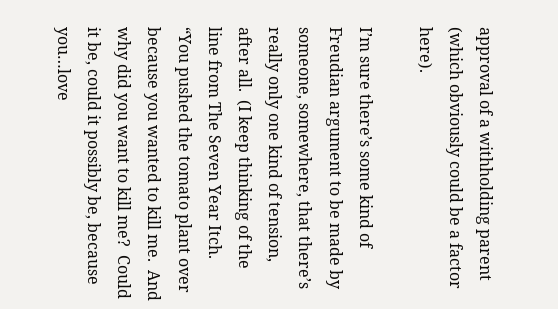approval of a withholding parent (which obviously could be a factor here).

I’m sure there’s some kind of Freudian argument to be made by someone, somewhere, that there’s really only one kind of tension, after all.  (I keep thinking of the line from The Seven Year Itch.  “You pushed the tomato plant over because you wanted to kill me.  And why did you want to kill me?  Could it be, could it possibly be, because you…love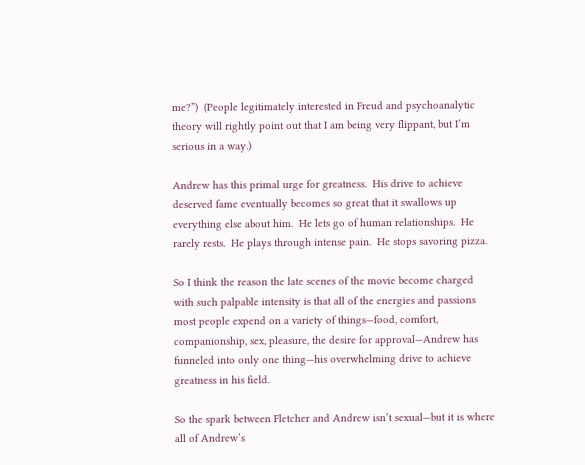me?”)  (People legitimately interested in Freud and psychoanalytic theory will rightly point out that I am being very flippant, but I’m serious in a way.)

Andrew has this primal urge for greatness.  His drive to achieve deserved fame eventually becomes so great that it swallows up everything else about him.  He lets go of human relationships.  He rarely rests.  He plays through intense pain.  He stops savoring pizza.

So I think the reason the late scenes of the movie become charged with such palpable intensity is that all of the energies and passions most people expend on a variety of things—food, comfort, companionship, sex, pleasure, the desire for approval—Andrew has funneled into only one thing—his overwhelming drive to achieve greatness in his field.

So the spark between Fletcher and Andrew isn’t sexual—but it is where all of Andrew’s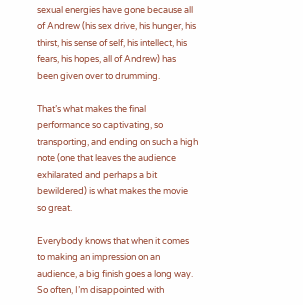sexual energies have gone because all of Andrew (his sex drive, his hunger, his thirst, his sense of self, his intellect, his fears, his hopes, all of Andrew) has been given over to drumming.

That’s what makes the final performance so captivating, so transporting, and ending on such a high note (one that leaves the audience exhilarated and perhaps a bit bewildered) is what makes the movie so great.

Everybody knows that when it comes to making an impression on an audience, a big finish goes a long way.  So often, I’m disappointed with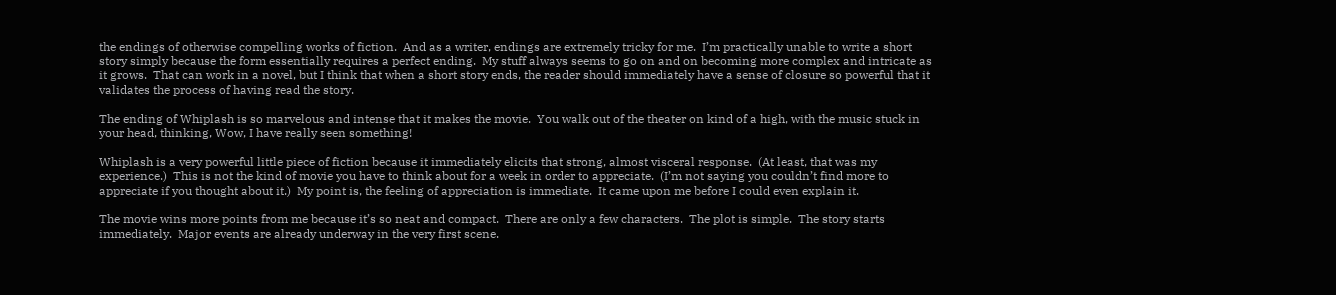the endings of otherwise compelling works of fiction.  And as a writer, endings are extremely tricky for me.  I’m practically unable to write a short story simply because the form essentially requires a perfect ending.  My stuff always seems to go on and on becoming more complex and intricate as it grows.  That can work in a novel, but I think that when a short story ends, the reader should immediately have a sense of closure so powerful that it validates the process of having read the story.

The ending of Whiplash is so marvelous and intense that it makes the movie.  You walk out of the theater on kind of a high, with the music stuck in your head, thinking, Wow, I have really seen something!

Whiplash is a very powerful little piece of fiction because it immediately elicits that strong, almost visceral response.  (At least, that was my experience.)  This is not the kind of movie you have to think about for a week in order to appreciate.  (I’m not saying you couldn’t find more to appreciate if you thought about it.)  My point is, the feeling of appreciation is immediate.  It came upon me before I could even explain it.

The movie wins more points from me because it’s so neat and compact.  There are only a few characters.  The plot is simple.  The story starts immediately.  Major events are already underway in the very first scene.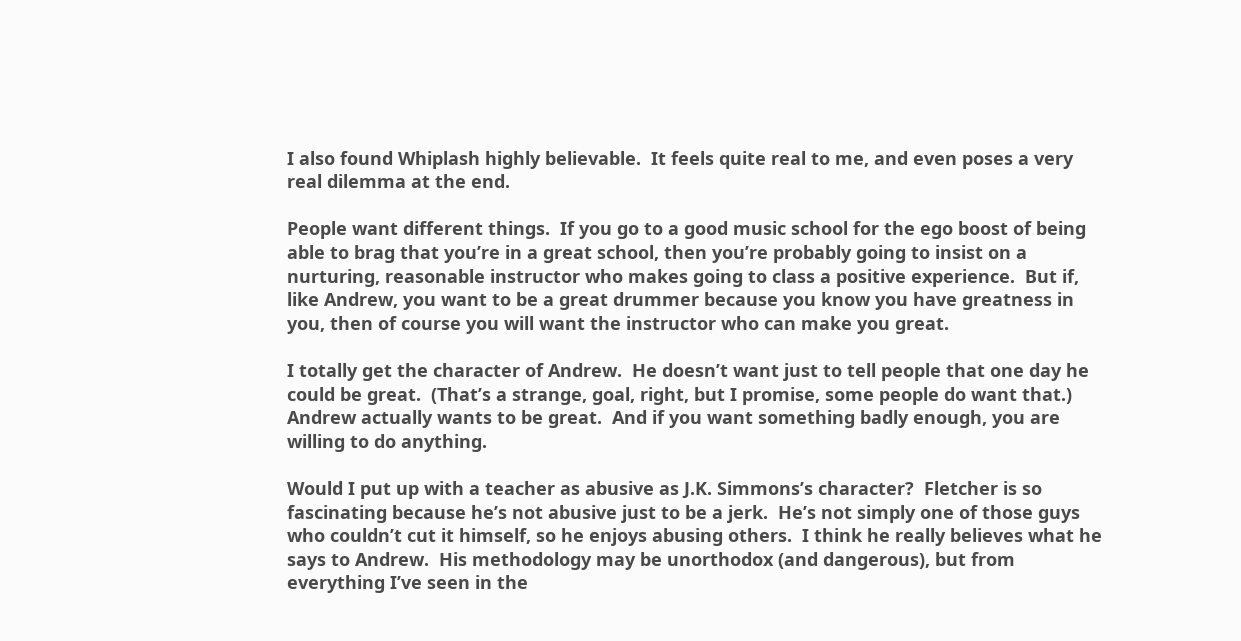I also found Whiplash highly believable.  It feels quite real to me, and even poses a very real dilemma at the end.

People want different things.  If you go to a good music school for the ego boost of being able to brag that you’re in a great school, then you’re probably going to insist on a nurturing, reasonable instructor who makes going to class a positive experience.  But if, like Andrew, you want to be a great drummer because you know you have greatness in you, then of course you will want the instructor who can make you great.

I totally get the character of Andrew.  He doesn’t want just to tell people that one day he could be great.  (That’s a strange, goal, right, but I promise, some people do want that.)  Andrew actually wants to be great.  And if you want something badly enough, you are willing to do anything.

Would I put up with a teacher as abusive as J.K. Simmons’s character?  Fletcher is so fascinating because he’s not abusive just to be a jerk.  He’s not simply one of those guys who couldn’t cut it himself, so he enjoys abusing others.  I think he really believes what he says to Andrew.  His methodology may be unorthodox (and dangerous), but from everything I’ve seen in the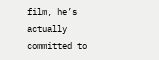film, he’s actually committed to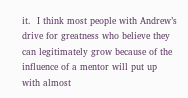it.  I think most people with Andrew’s drive for greatness who believe they can legitimately grow because of the influence of a mentor will put up with almost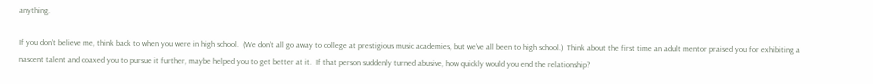anything.

If you don’t believe me, think back to when you were in high school.  (We don’t all go away to college at prestigious music academies, but we’ve all been to high school.)  Think about the first time an adult mentor praised you for exhibiting a nascent talent and coaxed you to pursue it further, maybe helped you to get better at it.  If that person suddenly turned abusive, how quickly would you end the relationship?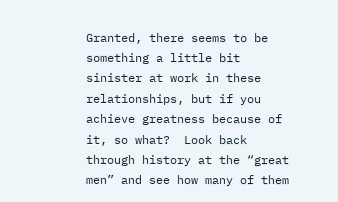Granted, there seems to be something a little bit sinister at work in these relationships, but if you achieve greatness because of it, so what?  Look back through history at the “great men” and see how many of them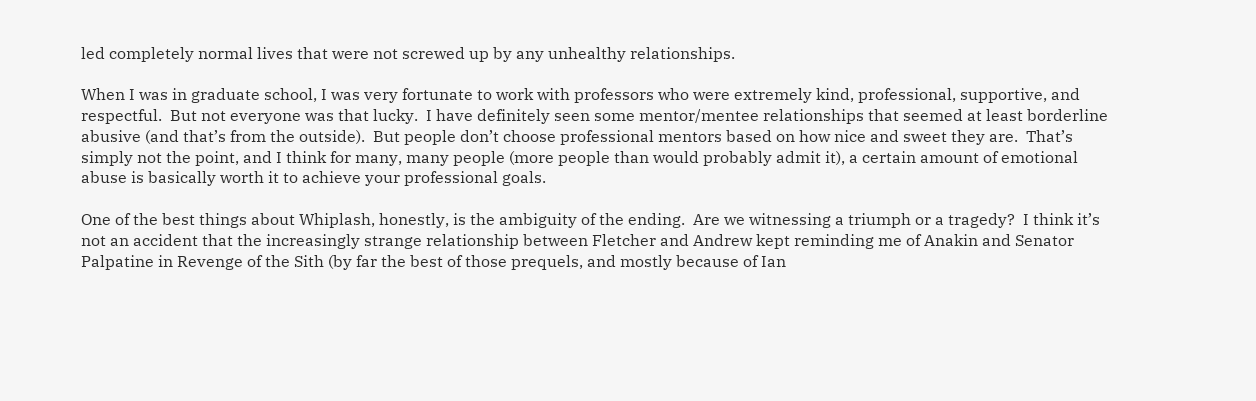led completely normal lives that were not screwed up by any unhealthy relationships.

When I was in graduate school, I was very fortunate to work with professors who were extremely kind, professional, supportive, and respectful.  But not everyone was that lucky.  I have definitely seen some mentor/mentee relationships that seemed at least borderline abusive (and that’s from the outside).  But people don’t choose professional mentors based on how nice and sweet they are.  That’s simply not the point, and I think for many, many people (more people than would probably admit it), a certain amount of emotional abuse is basically worth it to achieve your professional goals.

One of the best things about Whiplash, honestly, is the ambiguity of the ending.  Are we witnessing a triumph or a tragedy?  I think it’s not an accident that the increasingly strange relationship between Fletcher and Andrew kept reminding me of Anakin and Senator Palpatine in Revenge of the Sith (by far the best of those prequels, and mostly because of Ian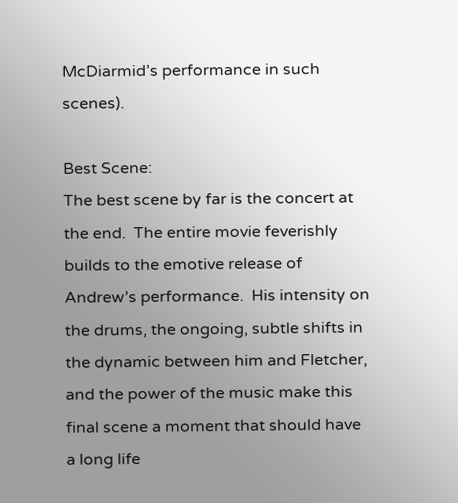McDiarmid’s performance in such scenes).

Best Scene:
The best scene by far is the concert at the end.  The entire movie feverishly builds to the emotive release of Andrew’s performance.  His intensity on the drums, the ongoing, subtle shifts in the dynamic between him and Fletcher, and the power of the music make this final scene a moment that should have a long life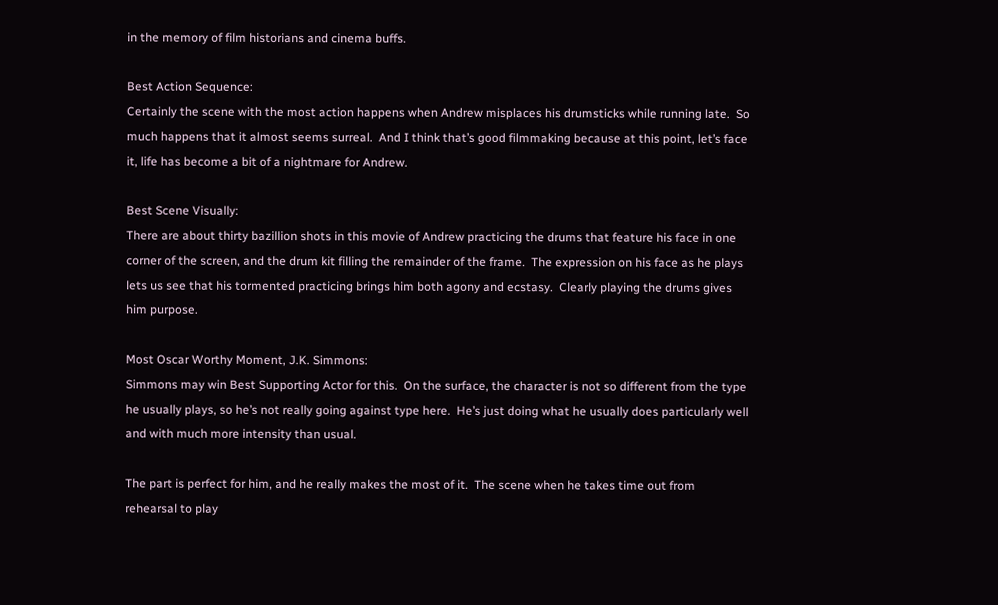in the memory of film historians and cinema buffs.

Best Action Sequence:
Certainly the scene with the most action happens when Andrew misplaces his drumsticks while running late.  So much happens that it almost seems surreal.  And I think that’s good filmmaking because at this point, let’s face it, life has become a bit of a nightmare for Andrew.

Best Scene Visually:
There are about thirty bazillion shots in this movie of Andrew practicing the drums that feature his face in one corner of the screen, and the drum kit filling the remainder of the frame.  The expression on his face as he plays lets us see that his tormented practicing brings him both agony and ecstasy.  Clearly playing the drums gives him purpose.

Most Oscar Worthy Moment, J.K. Simmons:
Simmons may win Best Supporting Actor for this.  On the surface, the character is not so different from the type he usually plays, so he’s not really going against type here.  He’s just doing what he usually does particularly well and with much more intensity than usual.

The part is perfect for him, and he really makes the most of it.  The scene when he takes time out from rehearsal to play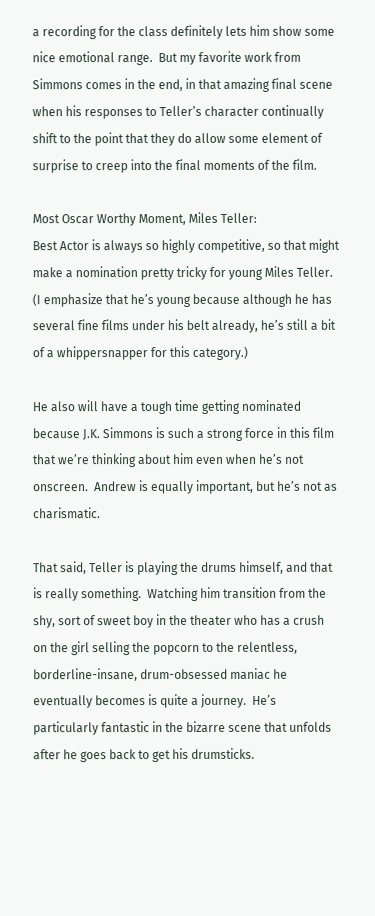a recording for the class definitely lets him show some nice emotional range.  But my favorite work from Simmons comes in the end, in that amazing final scene when his responses to Teller’s character continually shift to the point that they do allow some element of surprise to creep into the final moments of the film.

Most Oscar Worthy Moment, Miles Teller:
Best Actor is always so highly competitive, so that might make a nomination pretty tricky for young Miles Teller.  (I emphasize that he’s young because although he has several fine films under his belt already, he’s still a bit of a whippersnapper for this category.)

He also will have a tough time getting nominated because J.K. Simmons is such a strong force in this film that we’re thinking about him even when he’s not onscreen.  Andrew is equally important, but he’s not as charismatic.

That said, Teller is playing the drums himself, and that is really something.  Watching him transition from the shy, sort of sweet boy in the theater who has a crush on the girl selling the popcorn to the relentless, borderline-insane, drum-obsessed maniac he eventually becomes is quite a journey.  He’s particularly fantastic in the bizarre scene that unfolds after he goes back to get his drumsticks.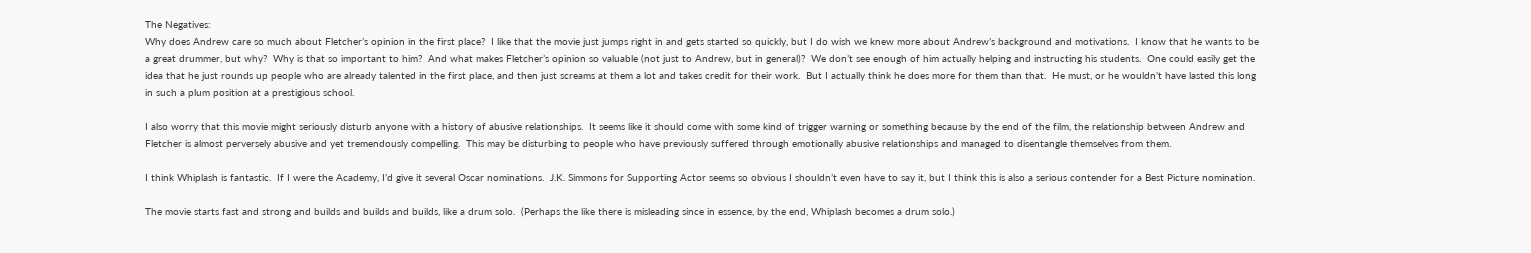The Negatives:
Why does Andrew care so much about Fletcher’s opinion in the first place?  I like that the movie just jumps right in and gets started so quickly, but I do wish we knew more about Andrew’s background and motivations.  I know that he wants to be a great drummer, but why?  Why is that so important to him?  And what makes Fletcher’s opinion so valuable (not just to Andrew, but in general)?  We don’t see enough of him actually helping and instructing his students.  One could easily get the idea that he just rounds up people who are already talented in the first place, and then just screams at them a lot and takes credit for their work.  But I actually think he does more for them than that.  He must, or he wouldn’t have lasted this long in such a plum position at a prestigious school.

I also worry that this movie might seriously disturb anyone with a history of abusive relationships.  It seems like it should come with some kind of trigger warning or something because by the end of the film, the relationship between Andrew and Fletcher is almost perversely abusive and yet tremendously compelling.  This may be disturbing to people who have previously suffered through emotionally abusive relationships and managed to disentangle themselves from them.

I think Whiplash is fantastic.  If I were the Academy, I’d give it several Oscar nominations.  J.K. Simmons for Supporting Actor seems so obvious I shouldn’t even have to say it, but I think this is also a serious contender for a Best Picture nomination.

The movie starts fast and strong and builds and builds and builds, like a drum solo.  (Perhaps the like there is misleading since in essence, by the end, Whiplash becomes a drum solo.)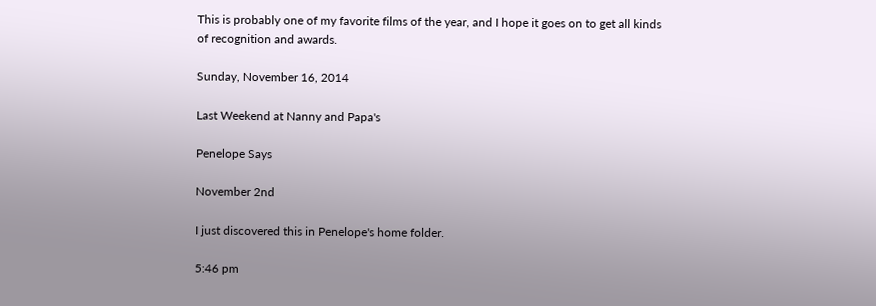This is probably one of my favorite films of the year, and I hope it goes on to get all kinds of recognition and awards.

Sunday, November 16, 2014

Last Weekend at Nanny and Papa's

Penelope Says

November 2nd

I just discovered this in Penelope's home folder.

5:46 pm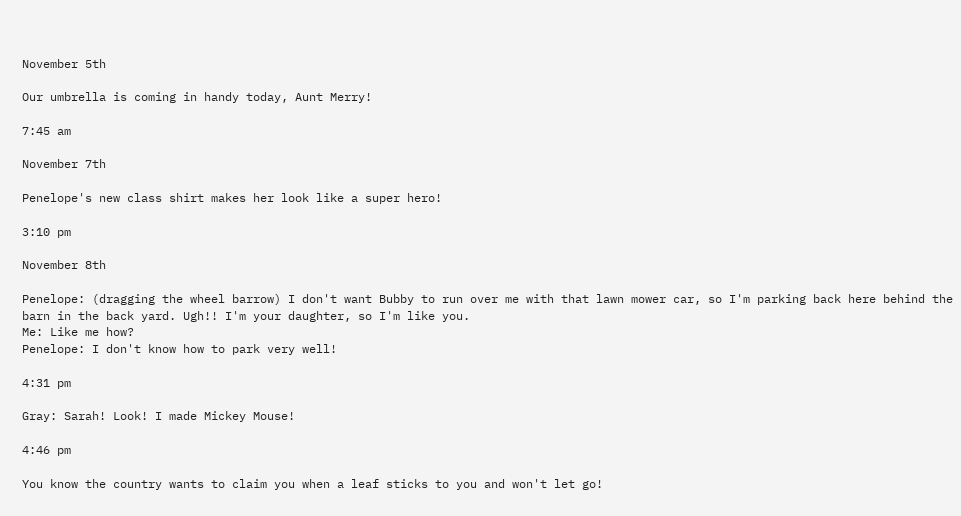November 5th

Our umbrella is coming in handy today, Aunt Merry!

7:45 am

November 7th

Penelope's new class shirt makes her look like a super hero!

3:10 pm

November 8th

Penelope: (dragging the wheel barrow) I don't want Bubby to run over me with that lawn mower car, so I'm parking back here behind the barn in the back yard. Ugh!! I'm your daughter, so I'm like you.
Me: Like me how?
Penelope: I don't know how to park very well!

4:31 pm

Gray: Sarah! Look! I made Mickey Mouse!

4:46 pm

You know the country wants to claim you when a leaf sticks to you and won't let go!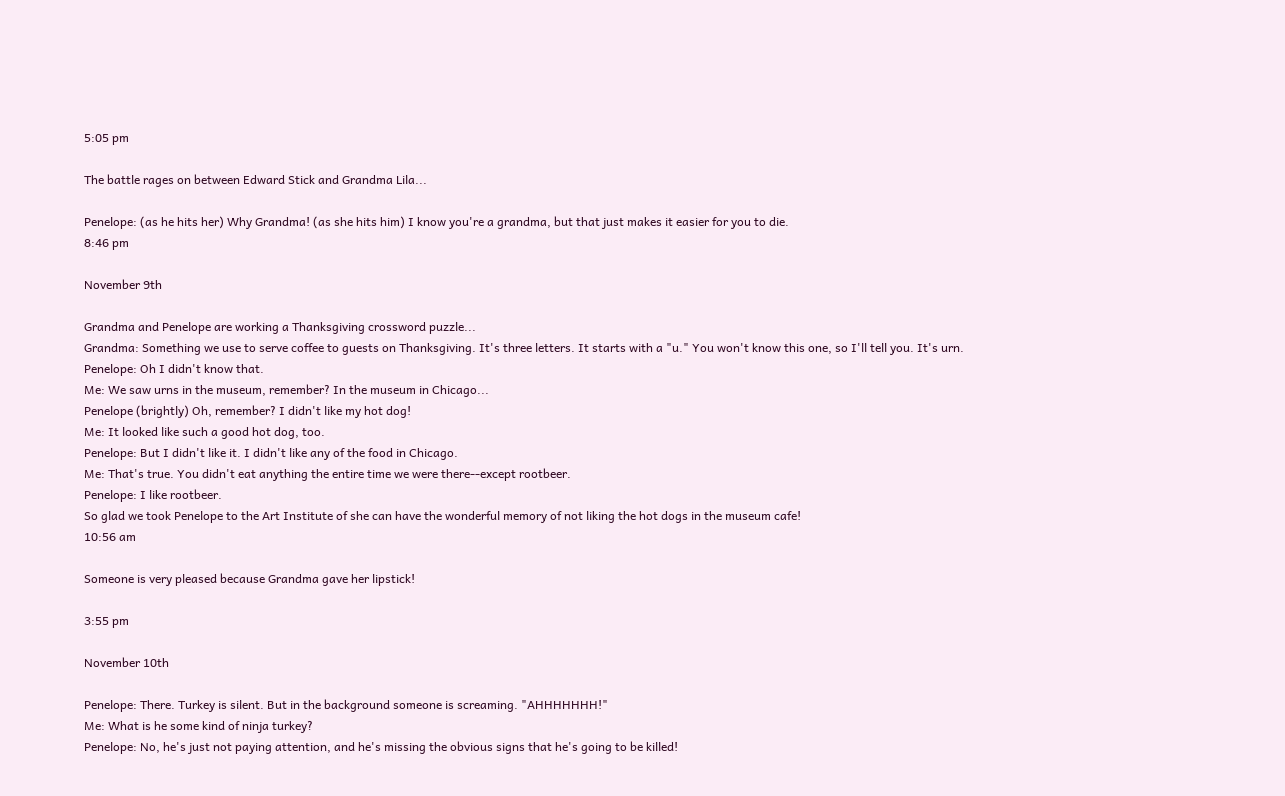5:05 pm

The battle rages on between Edward Stick and Grandma Lila...

Penelope: (as he hits her) Why Grandma! (as she hits him) I know you're a grandma, but that just makes it easier for you to die.
8:46 pm

November 9th

Grandma and Penelope are working a Thanksgiving crossword puzzle...
Grandma: Something we use to serve coffee to guests on Thanksgiving. It's three letters. It starts with a "u." You won't know this one, so I'll tell you. It's urn.
Penelope: Oh I didn't know that.
Me: We saw urns in the museum, remember? In the museum in Chicago...
Penelope (brightly) Oh, remember? I didn't like my hot dog!
Me: It looked like such a good hot dog, too.
Penelope: But I didn't like it. I didn't like any of the food in Chicago.
Me: That's true. You didn't eat anything the entire time we were there--except rootbeer.
Penelope: I like rootbeer.
So glad we took Penelope to the Art Institute of she can have the wonderful memory of not liking the hot dogs in the museum cafe!
10:56 am

Someone is very pleased because Grandma gave her lipstick!

3:55 pm

November 10th

Penelope: There. Turkey is silent. But in the background someone is screaming. "AHHHHHHH!"
Me: What is he some kind of ninja turkey?
Penelope: No, he's just not paying attention, and he's missing the obvious signs that he's going to be killed!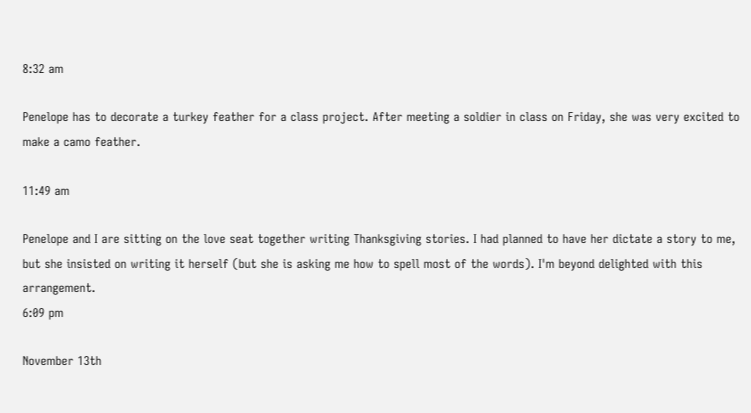8:32 am

Penelope has to decorate a turkey feather for a class project. After meeting a soldier in class on Friday, she was very excited to make a camo feather.

11:49 am

Penelope and I are sitting on the love seat together writing Thanksgiving stories. I had planned to have her dictate a story to me, but she insisted on writing it herself (but she is asking me how to spell most of the words). I'm beyond delighted with this arrangement.
6:09 pm

November 13th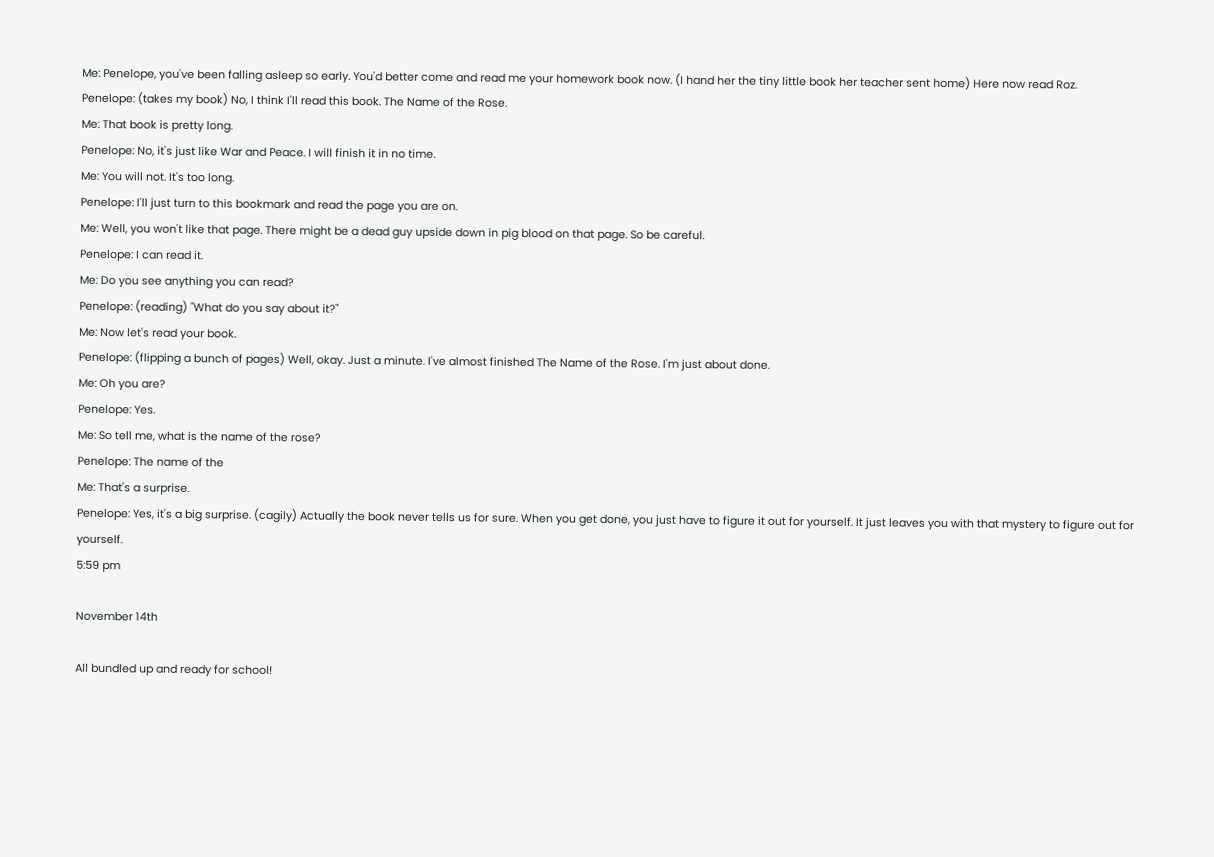Me: Penelope, you've been falling asleep so early. You'd better come and read me your homework book now. (I hand her the tiny little book her teacher sent home) Here now read Roz.
Penelope: (takes my book) No, I think I'll read this book. The Name of the Rose.
Me: That book is pretty long.
Penelope: No, it's just like War and Peace. I will finish it in no time.
Me: You will not. It's too long.
Penelope: I'll just turn to this bookmark and read the page you are on.
Me: Well, you won't like that page. There might be a dead guy upside down in pig blood on that page. So be careful.
Penelope: I can read it.
Me: Do you see anything you can read?
Penelope: (reading) "What do you say about it?"
Me: Now let's read your book.
Penelope: (flipping a bunch of pages) Well, okay. Just a minute. I've almost finished The Name of the Rose. I'm just about done.
Me: Oh you are?
Penelope: Yes.
Me: So tell me, what is the name of the rose?
Penelope: The name of the
Me: That's a surprise.
Penelope: Yes, it's a big surprise. (cagily) Actually the book never tells us for sure. When you get done, you just have to figure it out for yourself. It just leaves you with that mystery to figure out for yourself.
5:59 pm

November 14th

All bundled up and ready for school!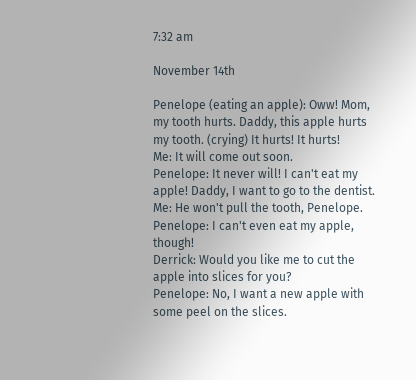7:32 am

November 14th

Penelope (eating an apple): Oww! Mom, my tooth hurts. Daddy, this apple hurts my tooth. (crying) It hurts! It hurts!
Me: It will come out soon.
Penelope: It never will! I can't eat my apple! Daddy, I want to go to the dentist.
Me: He won't pull the tooth, Penelope.
Penelope: I can't even eat my apple, though!
Derrick: Would you like me to cut the apple into slices for you?
Penelope: No, I want a new apple with some peel on the slices.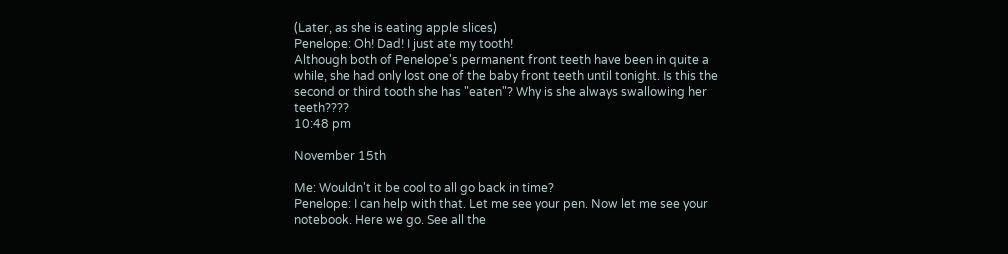(Later, as she is eating apple slices)
Penelope: Oh! Dad! I just ate my tooth!
Although both of Penelope's permanent front teeth have been in quite a while, she had only lost one of the baby front teeth until tonight. Is this the second or third tooth she has "eaten"? Why is she always swallowing her teeth????
10:48 pm

November 15th

Me: Wouldn't it be cool to all go back in time?
Penelope: I can help with that. Let me see your pen. Now let me see your notebook. Here we go. See all the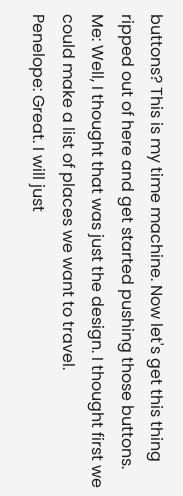buttons? This is my time machine. Now let's get this thing ripped out of here and get started pushing those buttons.
Me: Well, I thought that was just the design. I thought first we could make a list of places we want to travel.
Penelope: Great. I will just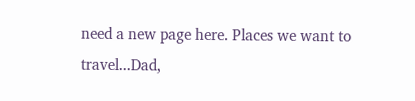need a new page here. Places we want to travel...Dad,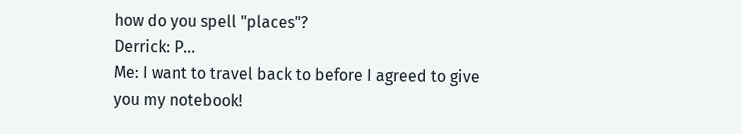how do you spell "places"?
Derrick: P...
Me: I want to travel back to before I agreed to give you my notebook!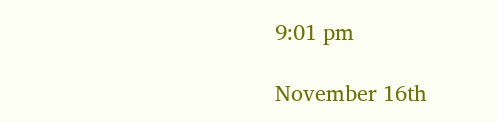9:01 pm

November 16th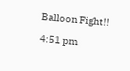Balloon Fight!!

4:51 pm